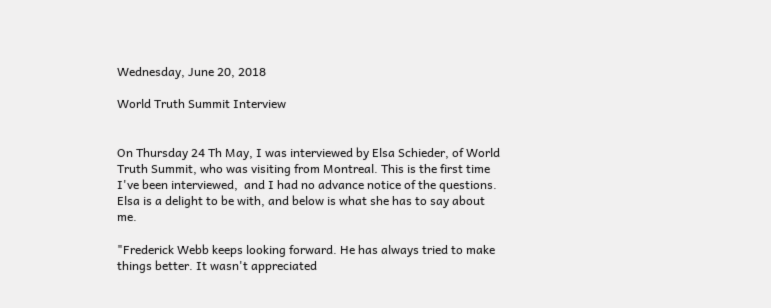Wednesday, June 20, 2018

World Truth Summit Interview


On Thursday 24 Th May, I was interviewed by Elsa Schieder, of World Truth Summit, who was visiting from Montreal. This is the first time I've been interviewed,  and I had no advance notice of the questions. Elsa is a delight to be with, and below is what she has to say about me.

"Frederick Webb keeps looking forward. He has always tried to make things better. It wasn't appreciated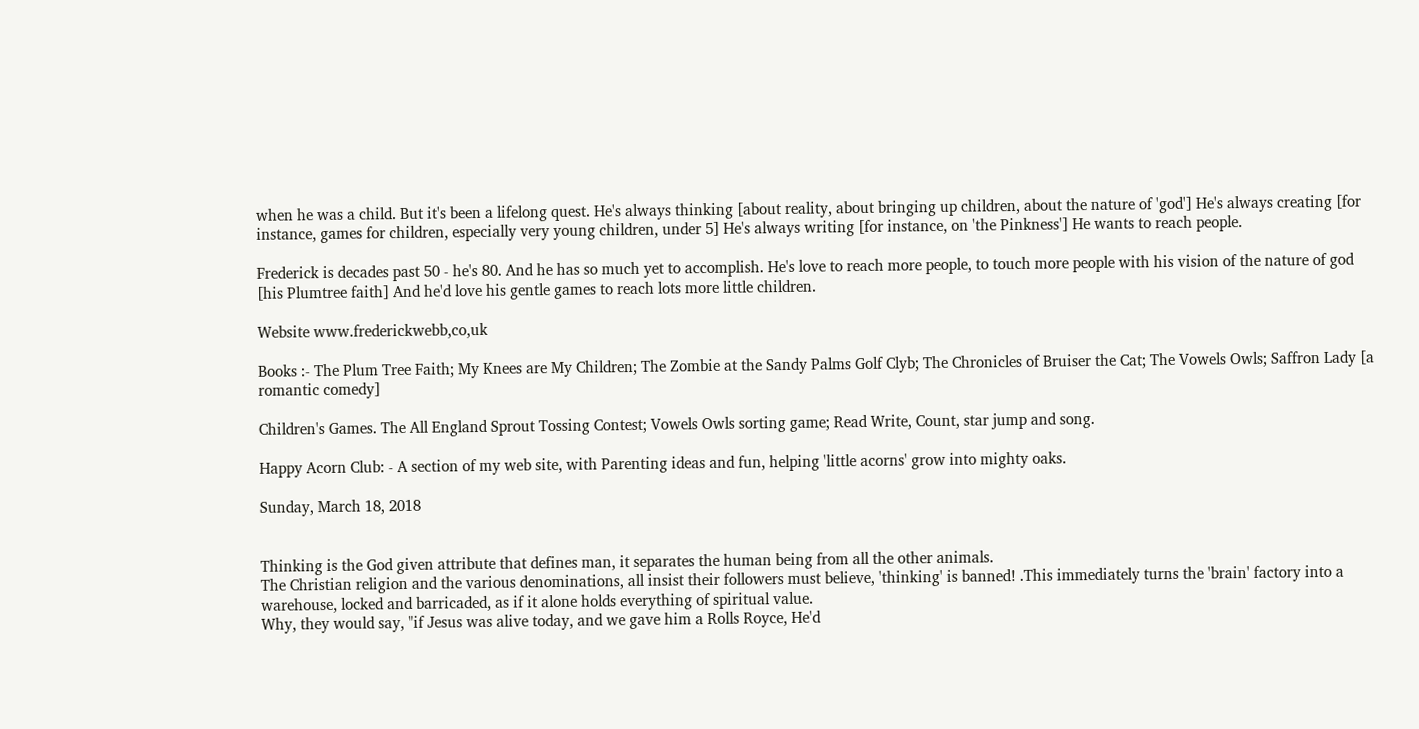when he was a child. But it's been a lifelong quest. He's always thinking [about reality, about bringing up children, about the nature of 'god'] He's always creating [for instance, games for children, especially very young children, under 5] He's always writing [for instance, on 'the Pinkness'] He wants to reach people.

Frederick is decades past 50 - he's 80. And he has so much yet to accomplish. He's love to reach more people, to touch more people with his vision of the nature of god [his Plumtree faith] And he'd love his gentle games to reach lots more little children.

Website www.frederickwebb,co,uk

Books :- The Plum Tree Faith; My Knees are My Children; The Zombie at the Sandy Palms Golf Clyb; The Chronicles of Bruiser the Cat; The Vowels Owls; Saffron Lady [a romantic comedy]

Children's Games. The All England Sprout Tossing Contest; Vowels Owls sorting game; Read Write, Count, star jump and song.

Happy Acorn Club: - A section of my web site, with Parenting ideas and fun, helping 'little acorns' grow into mighty oaks.

Sunday, March 18, 2018


Thinking is the God given attribute that defines man, it separates the human being from all the other animals.
The Christian religion and the various denominations, all insist their followers must believe, 'thinking' is banned! .This immediately turns the 'brain' factory into a warehouse, locked and barricaded, as if it alone holds everything of spiritual value.
Why, they would say, "if Jesus was alive today, and we gave him a Rolls Royce, He'd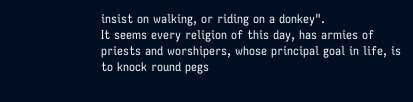insist on walking, or riding on a donkey".
It seems every religion of this day, has armies of priests and worshipers, whose principal goal in life, is to knock round pegs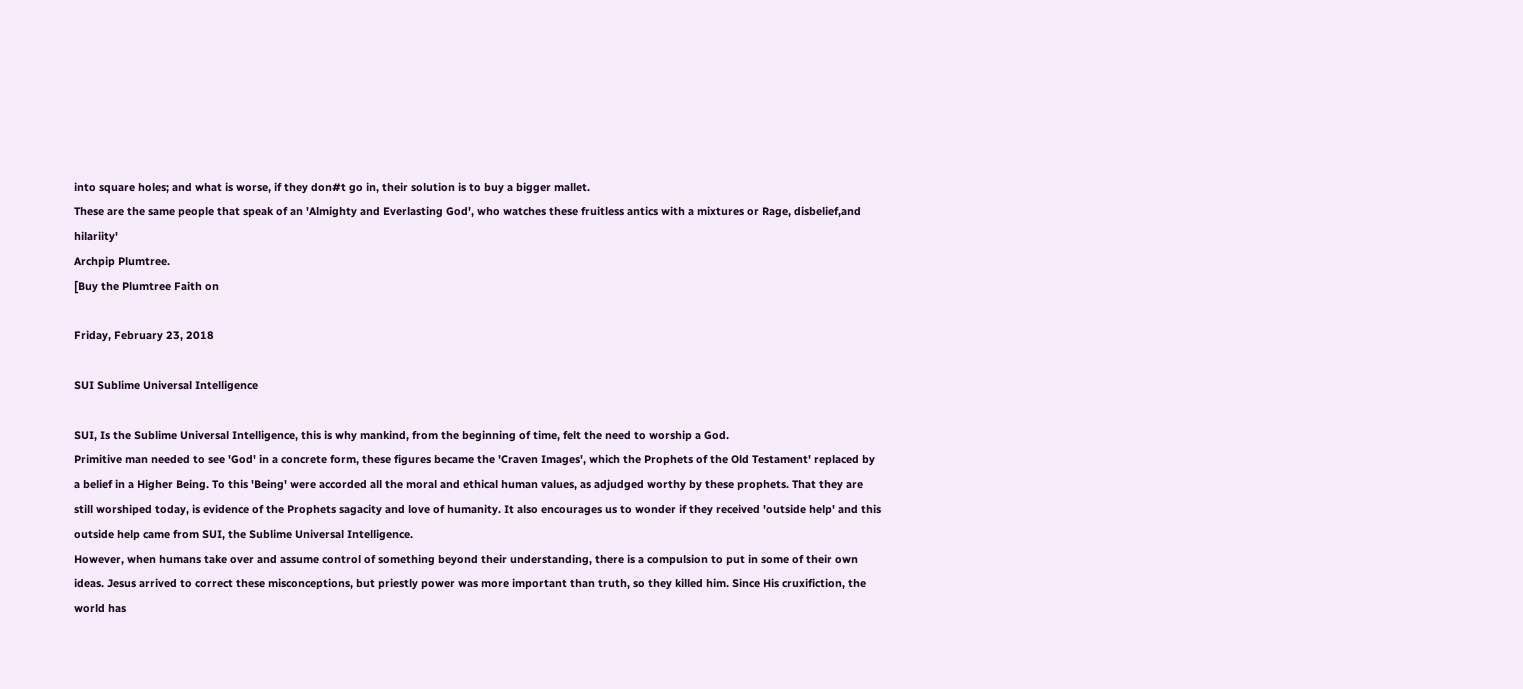into square holes; and what is worse, if they don#t go in, their solution is to buy a bigger mallet.
These are the same people that speak of an 'Almighty and Everlasting God', who watches these fruitless antics with a mixtures or Rage, disbelief,and hilariity'
Archpip Plumtree.
[Buy the Plumtree Faith on

Friday, February 23, 2018

SUI Sublime Universal Intelligence

SUI, Is the Sublime Universal Intelligence, this is why mankind, from the beginning of time, felt the need to worship a God.
Primitive man needed to see 'God' in a concrete form, these figures became the 'Craven Images', which the Prophets of the Old Testament' replaced by a belief in a Higher Being. To this 'Being' were accorded all the moral and ethical human values, as adjudged worthy by these prophets. That they are still worshiped today, is evidence of the Prophets sagacity and love of humanity. It also encourages us to wonder if they received 'outside help' and this outside help came from SUI, the Sublime Universal Intelligence.
However, when humans take over and assume control of something beyond their understanding, there is a compulsion to put in some of their own ideas. Jesus arrived to correct these misconceptions, but priestly power was more important than truth, so they killed him. Since His cruxifiction, the world has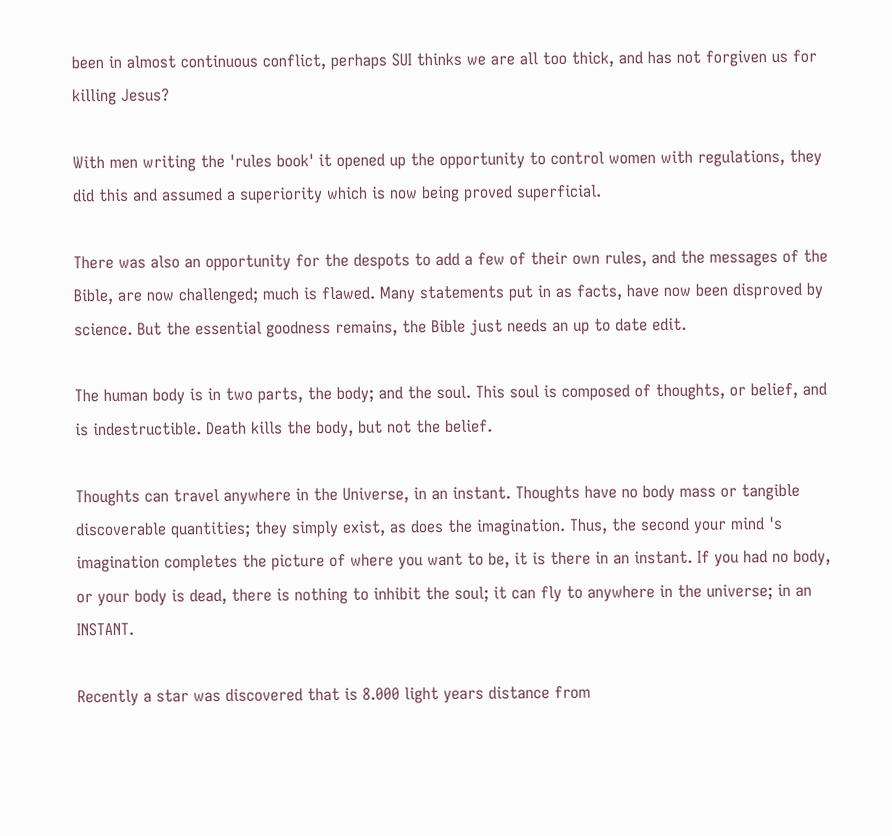been in almost continuous conflict, perhaps SUI thinks we are all too thick, and has not forgiven us for killing Jesus?

With men writing the 'rules book' it opened up the opportunity to control women with regulations, they did this and assumed a superiority which is now being proved superficial.

There was also an opportunity for the despots to add a few of their own rules, and the messages of the Bible, are now challenged; much is flawed. Many statements put in as facts, have now been disproved by science. But the essential goodness remains, the Bible just needs an up to date edit.

The human body is in two parts, the body; and the soul. This soul is composed of thoughts, or belief, and is indestructible. Death kills the body, but not the belief.

Thoughts can travel anywhere in the Universe, in an instant. Thoughts have no body mass or tangible discoverable quantities; they simply exist, as does the imagination. Thus, the second your mind 's imagination completes the picture of where you want to be, it is there in an instant. If you had no body, or your body is dead, there is nothing to inhibit the soul; it can fly to anywhere in the universe; in an INSTANT.

Recently a star was discovered that is 8.000 light years distance from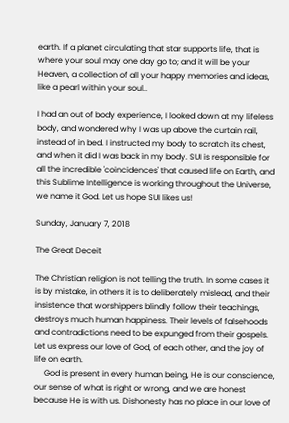earth. If a planet circulating that star supports life, that is where your soul may one day go to; and it will be your Heaven, a collection of all your happy memories and ideas, like a pearl within your soul..

I had an out of body experience, I looked down at my lifeless body, and wondered why I was up above the curtain rail, instead of in bed. I instructed my body to scratch its chest, and when it did I was back in my body. SUI is responsible for all the incredible 'coincidences' that caused life on Earth, and this Sublime Intelligence is working throughout the Universe, we name it God. Let us hope SUI likes us!

Sunday, January 7, 2018

The Great Deceit

The Christian religion is not telling the truth. In some cases it is by mistake, in others it is to deliberately mislead, and their insistence that worshippers blindly follow their teachings, destroys much human happiness. Their levels of falsehoods and contradictions need to be expunged from their gospels. Let us express our love of God, of each other, and the joy of life on earth.
     God is present in every human being, He is our conscience, our sense of what is right or wrong, and we are honest because He is with us. Dishonesty has no place in our love of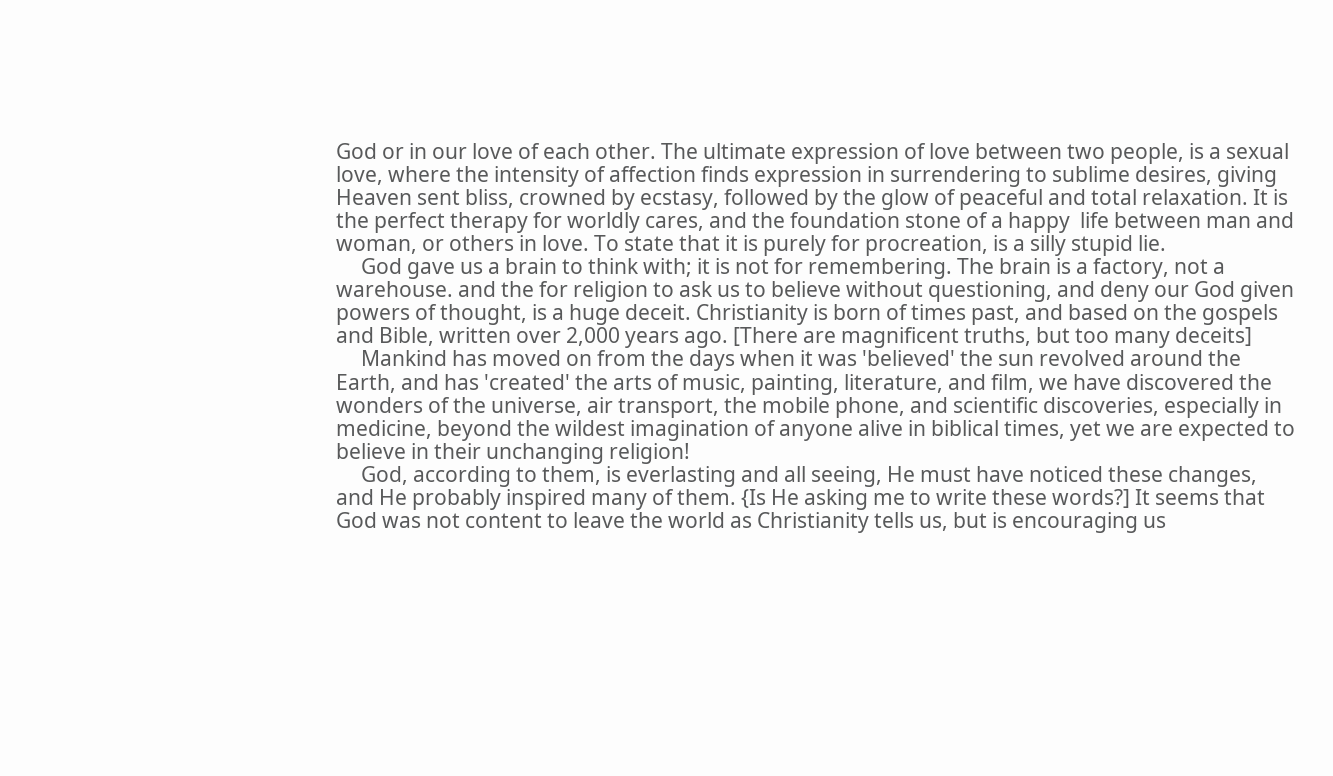God or in our love of each other. The ultimate expression of love between two people, is a sexual love, where the intensity of affection finds expression in surrendering to sublime desires, giving Heaven sent bliss, crowned by ecstasy, followed by the glow of peaceful and total relaxation. It is the perfect therapy for worldly cares, and the foundation stone of a happy  life between man and woman, or others in love. To state that it is purely for procreation, is a silly stupid lie.
     God gave us a brain to think with; it is not for remembering. The brain is a factory, not a warehouse. and the for religion to ask us to believe without questioning, and deny our God given powers of thought, is a huge deceit. Christianity is born of times past, and based on the gospels and Bible, written over 2,000 years ago. [There are magnificent truths, but too many deceits]
     Mankind has moved on from the days when it was 'believed' the sun revolved around the Earth, and has 'created' the arts of music, painting, literature, and film, we have discovered the wonders of the universe, air transport, the mobile phone, and scientific discoveries, especially in medicine, beyond the wildest imagination of anyone alive in biblical times, yet we are expected to believe in their unchanging religion!
     God, according to them, is everlasting and all seeing, He must have noticed these changes, and He probably inspired many of them. {Is He asking me to write these words?] It seems that God was not content to leave the world as Christianity tells us, but is encouraging us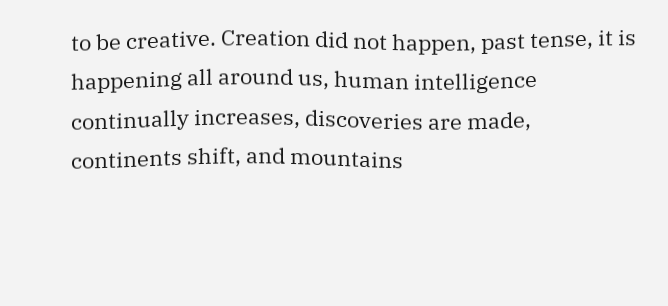to be creative. Creation did not happen, past tense, it is happening all around us, human intelligence continually increases, discoveries are made, continents shift, and mountains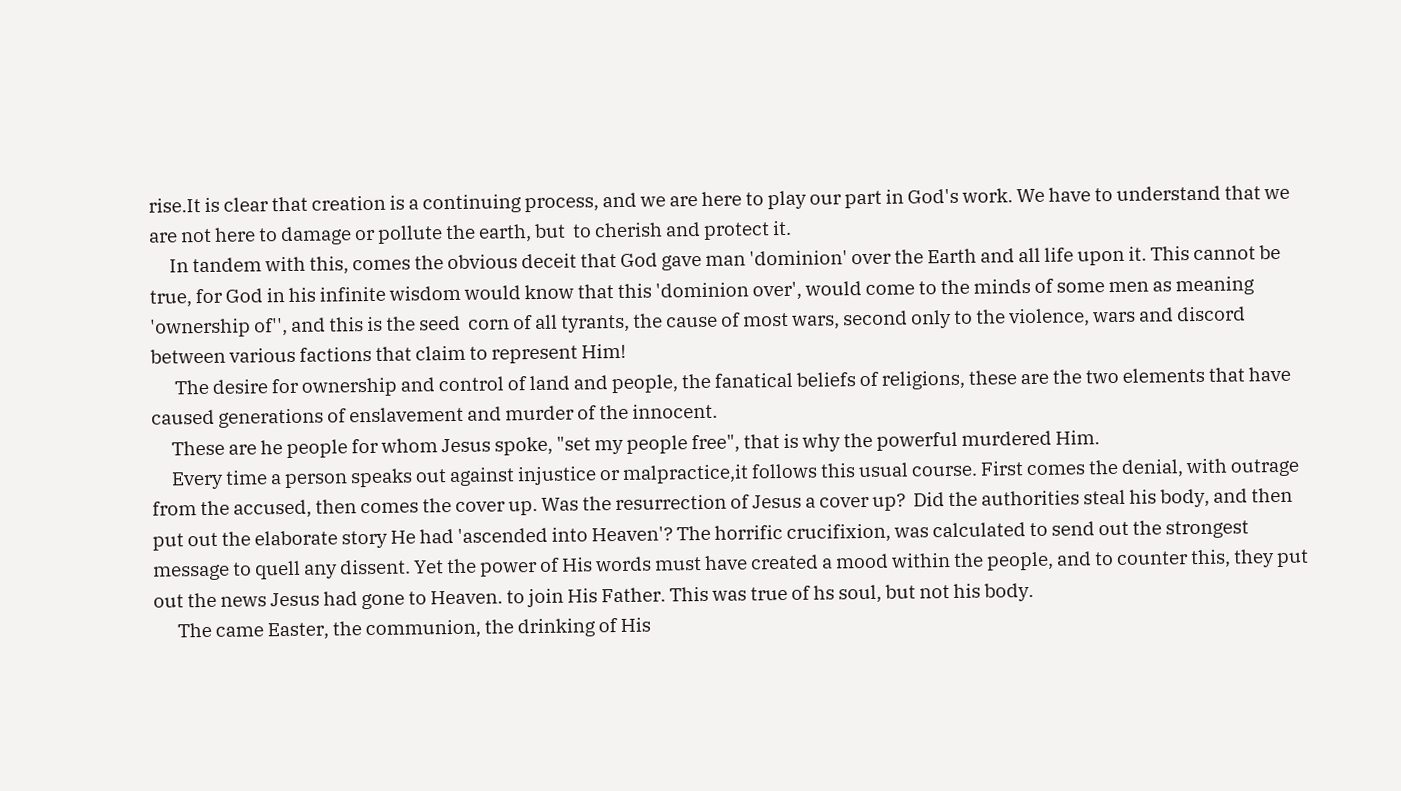rise.It is clear that creation is a continuing process, and we are here to play our part in God's work. We have to understand that we are not here to damage or pollute the earth, but  to cherish and protect it.
     In tandem with this, comes the obvious deceit that God gave man 'dominion' over the Earth and all life upon it. This cannot be true, for God in his infinite wisdom would know that this 'dominion over', would come to the minds of some men as meaning 'ownership of'', and this is the seed  corn of all tyrants, the cause of most wars, second only to the violence, wars and discord between various factions that claim to represent Him!
      The desire for ownership and control of land and people, the fanatical beliefs of religions, these are the two elements that have caused generations of enslavement and murder of the innocent.
     These are he people for whom Jesus spoke, "set my people free", that is why the powerful murdered Him.
     Every time a person speaks out against injustice or malpractice,it follows this usual course. First comes the denial, with outrage from the accused, then comes the cover up. Was the resurrection of Jesus a cover up?  Did the authorities steal his body, and then put out the elaborate story He had 'ascended into Heaven'? The horrific crucifixion, was calculated to send out the strongest message to quell any dissent. Yet the power of His words must have created a mood within the people, and to counter this, they put out the news Jesus had gone to Heaven. to join His Father. This was true of hs soul, but not his body.
      The came Easter, the communion, the drinking of His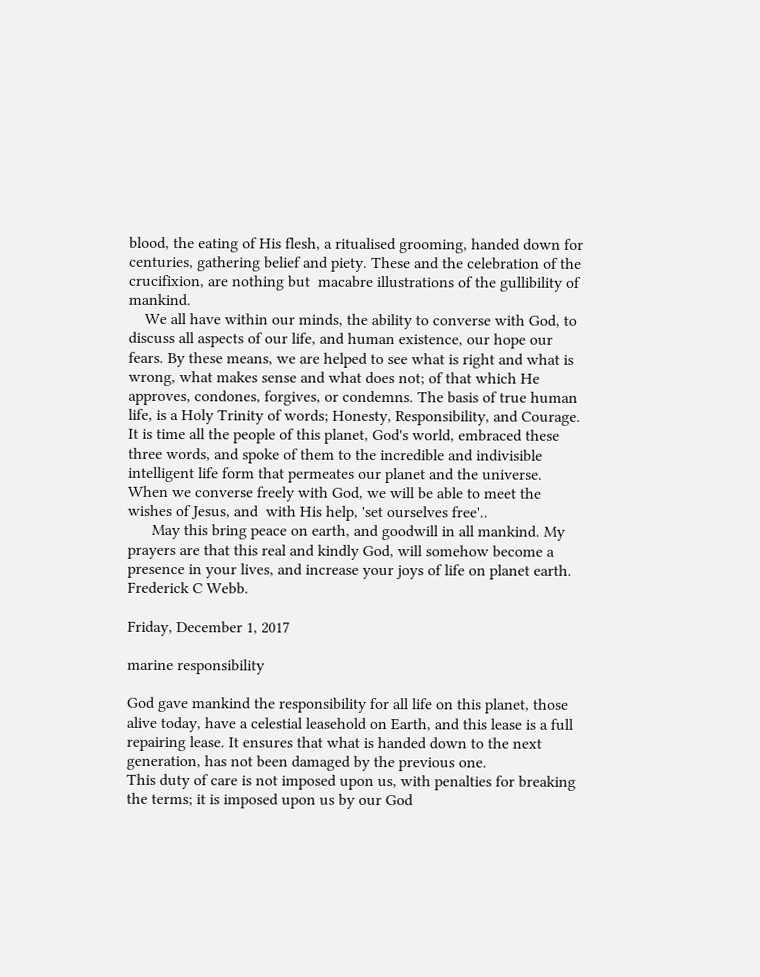blood, the eating of His flesh, a ritualised grooming, handed down for centuries, gathering belief and piety. These and the celebration of the crucifixion, are nothing but  macabre illustrations of the gullibility of mankind.
    We all have within our minds, the ability to converse with God, to discuss all aspects of our life, and human existence, our hope our fears. By these means, we are helped to see what is right and what is wrong, what makes sense and what does not; of that which He approves, condones, forgives, or condemns. The basis of true human life, is a Holy Trinity of words; Honesty, Responsibility, and Courage. It is time all the people of this planet, God's world, embraced these three words, and spoke of them to the incredible and indivisible intelligent life form that permeates our planet and the universe. When we converse freely with God, we will be able to meet the wishes of Jesus, and  with His help, 'set ourselves free'..
      May this bring peace on earth, and goodwill in all mankind. My prayers are that this real and kindly God, will somehow become a presence in your lives, and increase your joys of life on planet earth.
Frederick C Webb.

Friday, December 1, 2017

marine responsibility

God gave mankind the responsibility for all life on this planet, those alive today, have a celestial leasehold on Earth, and this lease is a full repairing lease. It ensures that what is handed down to the next generation, has not been damaged by the previous one.
This duty of care is not imposed upon us, with penalties for breaking the terms; it is imposed upon us by our God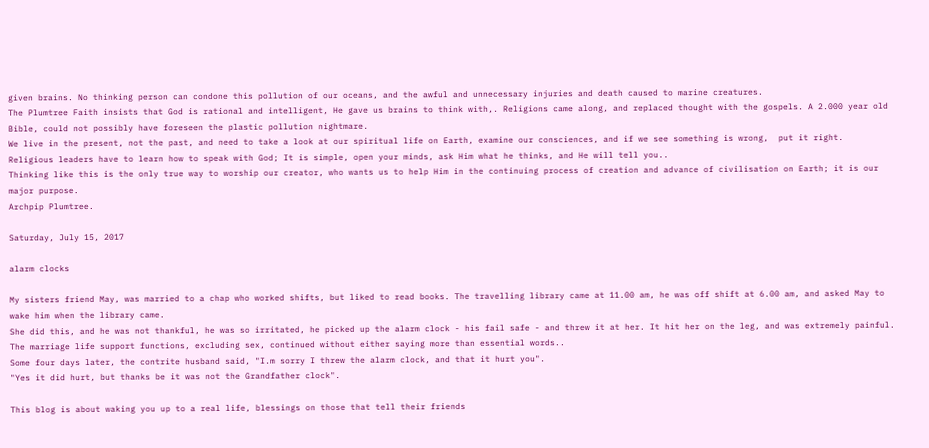given brains. No thinking person can condone this pollution of our oceans, and the awful and unnecessary injuries and death caused to marine creatures.
The Plumtree Faith insists that God is rational and intelligent, He gave us brains to think with,. Religions came along, and replaced thought with the gospels. A 2.000 year old Bible, could not possibly have foreseen the plastic pollution nightmare.
We live in the present, not the past, and need to take a look at our spiritual life on Earth, examine our consciences, and if we see something is wrong,  put it right.
Religious leaders have to learn how to speak with God; It is simple, open your minds, ask Him what he thinks, and He will tell you..
Thinking like this is the only true way to worship our creator, who wants us to help Him in the continuing process of creation and advance of civilisation on Earth; it is our major purpose.
Archpip Plumtree.

Saturday, July 15, 2017

alarm clocks

My sisters friend May, was married to a chap who worked shifts, but liked to read books. The travelling library came at 11.00 am, he was off shift at 6.00 am, and asked May to wake him when the library came.
She did this, and he was not thankful, he was so irritated, he picked up the alarm clock - his fail safe - and threw it at her. It hit her on the leg, and was extremely painful.
The marriage life support functions, excluding sex, continued without either saying more than essential words..
Some four days later, the contrite husband said, "I.m sorry I threw the alarm clock, and that it hurt you".
"Yes it did hurt, but thanks be it was not the Grandfather clock".

This blog is about waking you up to a real life, blessings on those that tell their friends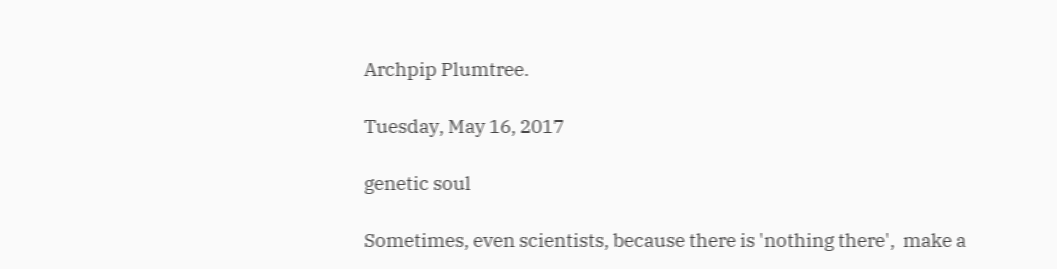Archpip Plumtree.

Tuesday, May 16, 2017

genetic soul

Sometimes, even scientists, because there is 'nothing there',  make a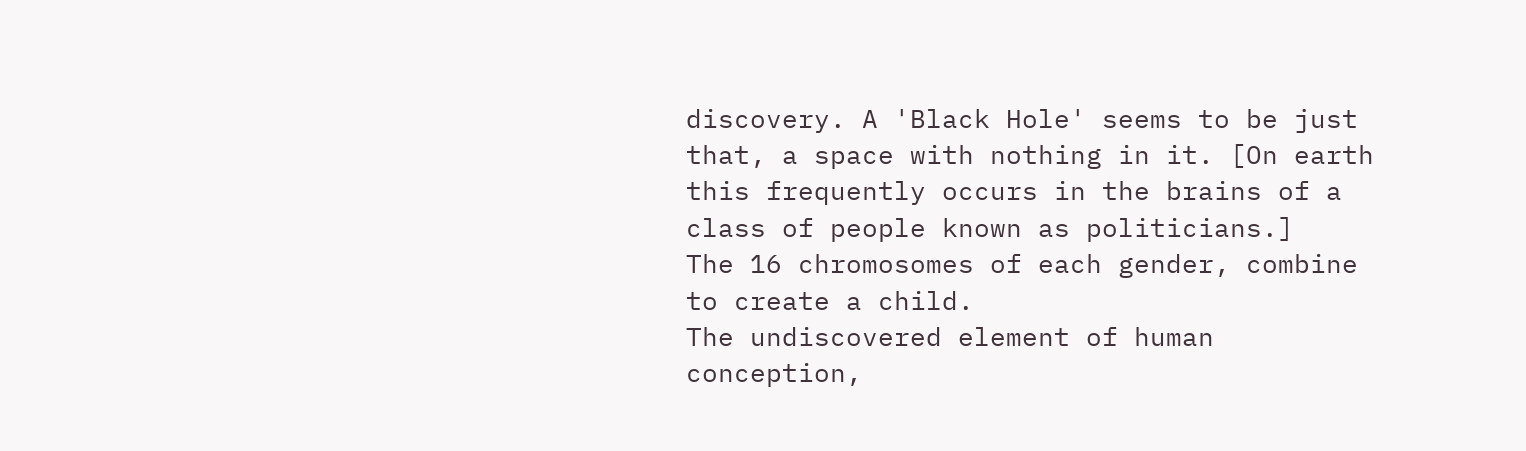discovery. A 'Black Hole' seems to be just that, a space with nothing in it. [On earth this frequently occurs in the brains of a class of people known as politicians.]
The 16 chromosomes of each gender, combine to create a child.
The undiscovered element of human conception,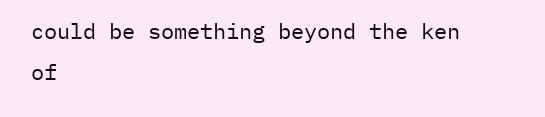could be something beyond the ken of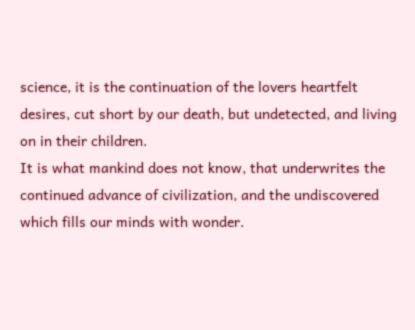science, it is the continuation of the lovers heartfelt desires, cut short by our death, but undetected, and living on in their children.
It is what mankind does not know, that underwrites the continued advance of civilization, and the undiscovered which fills our minds with wonder.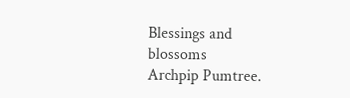Blessings and blossoms
Archpip Pumtree.